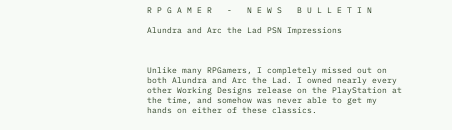R P G A M E R   -   N E W S   B U L L E T I N

Alundra and Arc the Lad PSN Impressions



Unlike many RPGamers, I completely missed out on both Alundra and Arc the Lad. I owned nearly every other Working Designs release on the PlayStation at the time, and somehow was never able to get my hands on either of these classics.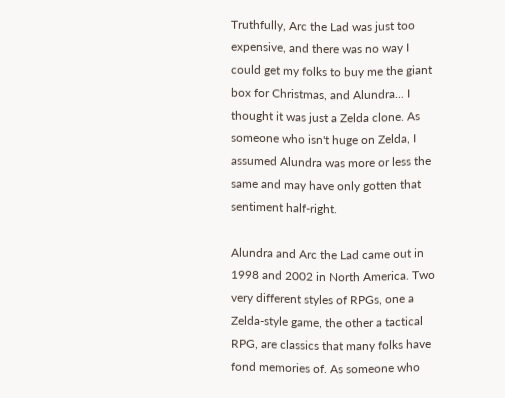Truthfully, Arc the Lad was just too expensive, and there was no way I could get my folks to buy me the giant box for Christmas, and Alundra... I thought it was just a Zelda clone. As someone who isn't huge on Zelda, I assumed Alundra was more or less the same and may have only gotten that sentiment half-right.

Alundra and Arc the Lad came out in 1998 and 2002 in North America. Two very different styles of RPGs, one a Zelda-style game, the other a tactical RPG, are classics that many folks have fond memories of. As someone who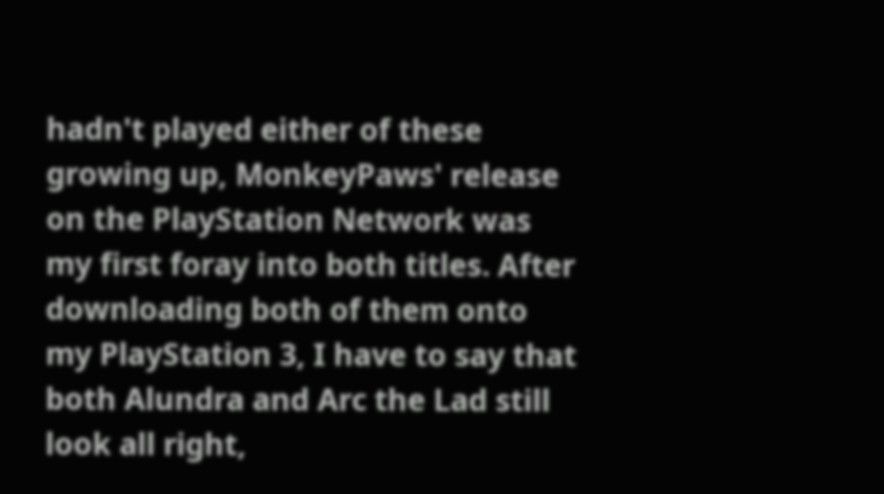hadn't played either of these growing up, MonkeyPaws' release on the PlayStation Network was my first foray into both titles. After downloading both of them onto my PlayStation 3, I have to say that both Alundra and Arc the Lad still look all right,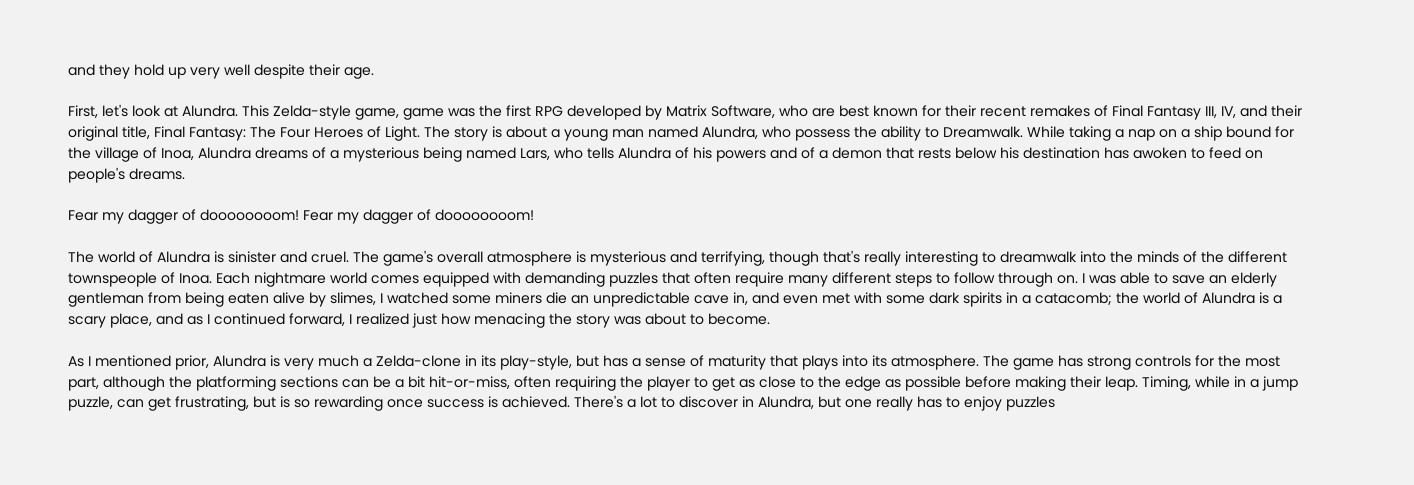and they hold up very well despite their age.

First, let's look at Alundra. This Zelda-style game, game was the first RPG developed by Matrix Software, who are best known for their recent remakes of Final Fantasy III, IV, and their original title, Final Fantasy: The Four Heroes of Light. The story is about a young man named Alundra, who possess the ability to Dreamwalk. While taking a nap on a ship bound for the village of Inoa, Alundra dreams of a mysterious being named Lars, who tells Alundra of his powers and of a demon that rests below his destination has awoken to feed on people's dreams.

Fear my dagger of doooooooom! Fear my dagger of doooooooom!

The world of Alundra is sinister and cruel. The game's overall atmosphere is mysterious and terrifying, though that's really interesting to dreamwalk into the minds of the different townspeople of Inoa. Each nightmare world comes equipped with demanding puzzles that often require many different steps to follow through on. I was able to save an elderly gentleman from being eaten alive by slimes, I watched some miners die an unpredictable cave in, and even met with some dark spirits in a catacomb; the world of Alundra is a scary place, and as I continued forward, I realized just how menacing the story was about to become.

As I mentioned prior, Alundra is very much a Zelda-clone in its play-style, but has a sense of maturity that plays into its atmosphere. The game has strong controls for the most part, although the platforming sections can be a bit hit-or-miss, often requiring the player to get as close to the edge as possible before making their leap. Timing, while in a jump puzzle, can get frustrating, but is so rewarding once success is achieved. There's a lot to discover in Alundra, but one really has to enjoy puzzles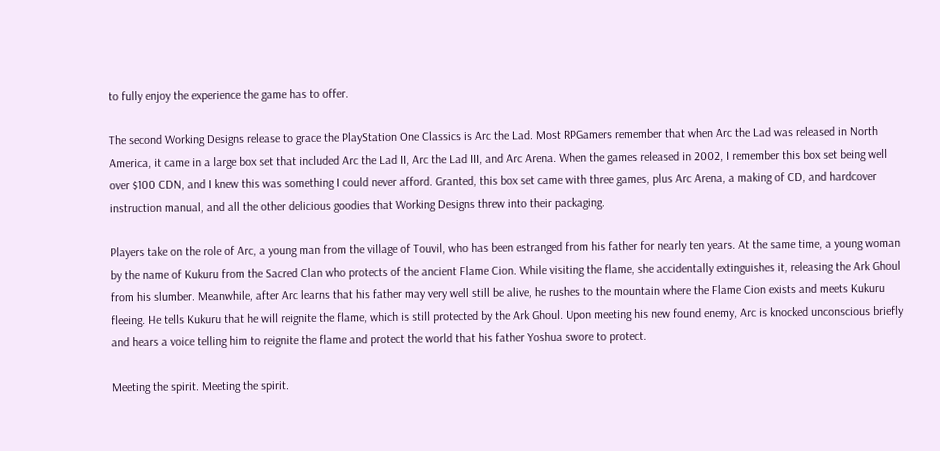to fully enjoy the experience the game has to offer.

The second Working Designs release to grace the PlayStation One Classics is Arc the Lad. Most RPGamers remember that when Arc the Lad was released in North America, it came in a large box set that included Arc the Lad II, Arc the Lad III, and Arc Arena. When the games released in 2002, I remember this box set being well over $100 CDN, and I knew this was something I could never afford. Granted, this box set came with three games, plus Arc Arena, a making of CD, and hardcover instruction manual, and all the other delicious goodies that Working Designs threw into their packaging.

Players take on the role of Arc, a young man from the village of Touvil, who has been estranged from his father for nearly ten years. At the same time, a young woman by the name of Kukuru from the Sacred Clan who protects of the ancient Flame Cion. While visiting the flame, she accidentally extinguishes it, releasing the Ark Ghoul from his slumber. Meanwhile, after Arc learns that his father may very well still be alive, he rushes to the mountain where the Flame Cion exists and meets Kukuru fleeing. He tells Kukuru that he will reignite the flame, which is still protected by the Ark Ghoul. Upon meeting his new found enemy, Arc is knocked unconscious briefly and hears a voice telling him to reignite the flame and protect the world that his father Yoshua swore to protect.

Meeting the spirit. Meeting the spirit.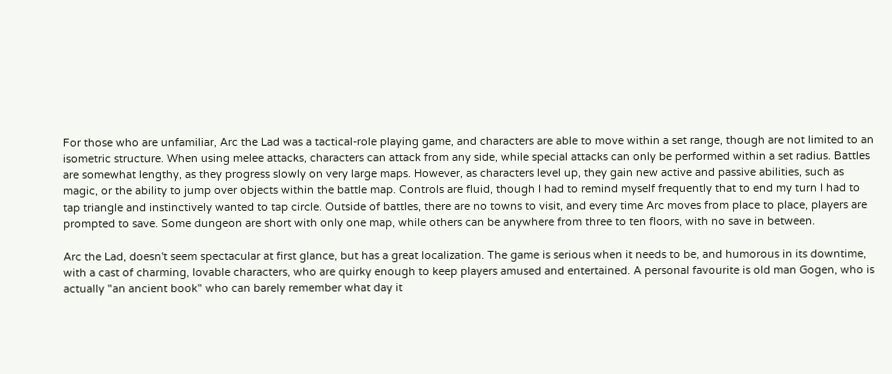For those who are unfamiliar, Arc the Lad was a tactical-role playing game, and characters are able to move within a set range, though are not limited to an isometric structure. When using melee attacks, characters can attack from any side, while special attacks can only be performed within a set radius. Battles are somewhat lengthy, as they progress slowly on very large maps. However, as characters level up, they gain new active and passive abilities, such as magic, or the ability to jump over objects within the battle map. Controls are fluid, though I had to remind myself frequently that to end my turn I had to tap triangle and instinctively wanted to tap circle. Outside of battles, there are no towns to visit, and every time Arc moves from place to place, players are prompted to save. Some dungeon are short with only one map, while others can be anywhere from three to ten floors, with no save in between.

Arc the Lad, doesn't seem spectacular at first glance, but has a great localization. The game is serious when it needs to be, and humorous in its downtime, with a cast of charming, lovable characters, who are quirky enough to keep players amused and entertained. A personal favourite is old man Gogen, who is actually "an ancient book" who can barely remember what day it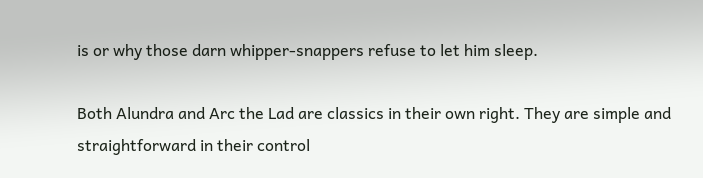is or why those darn whipper-snappers refuse to let him sleep.

Both Alundra and Arc the Lad are classics in their own right. They are simple and straightforward in their control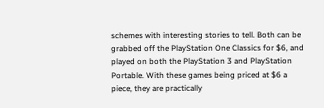schemes with interesting stories to tell. Both can be grabbed off the PlayStation One Classics for $6, and played on both the PlayStation 3 and PlayStation Portable. With these games being priced at $6 a piece, they are practically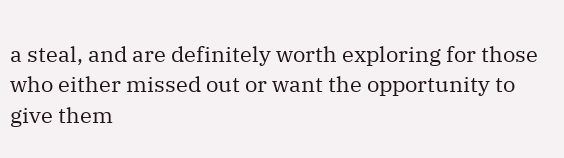a steal, and are definitely worth exploring for those who either missed out or want the opportunity to give them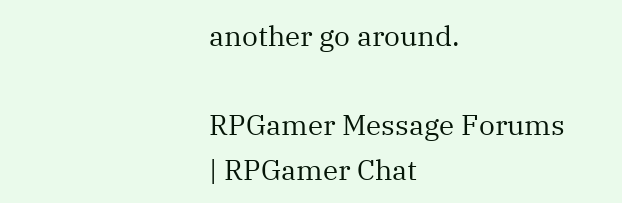another go around.

RPGamer Message Forums | RPGamer Chat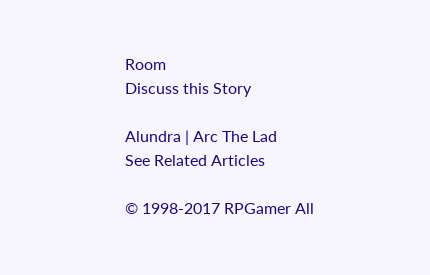Room
Discuss this Story

Alundra | Arc The Lad
See Related Articles

© 1998-2017 RPGamer All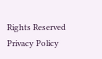Rights Reserved
Privacy Policy